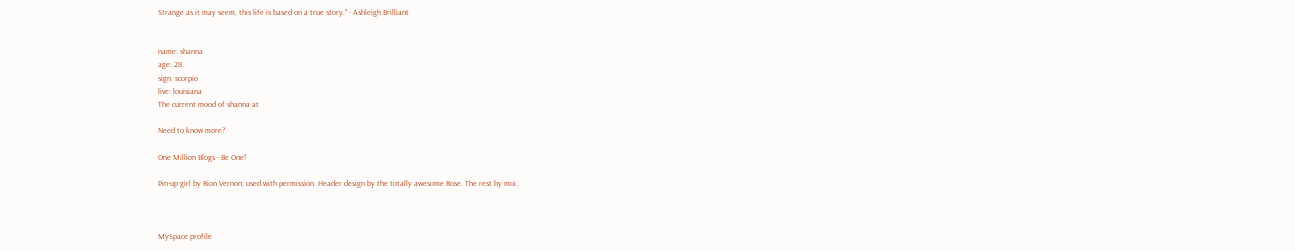Strange as it may seem, this life is based on a true story." - Ashleigh Brilliant


name: shanna
age: 28
sign: scorpio
live: louisiana
The current mood of shanna at

Need to know more?

One Million Blogs - Be One!

Pin-up girl by Rion Vernon; used with permission. Header design by the totally awesome Rose. The rest by moi.



MySpace profile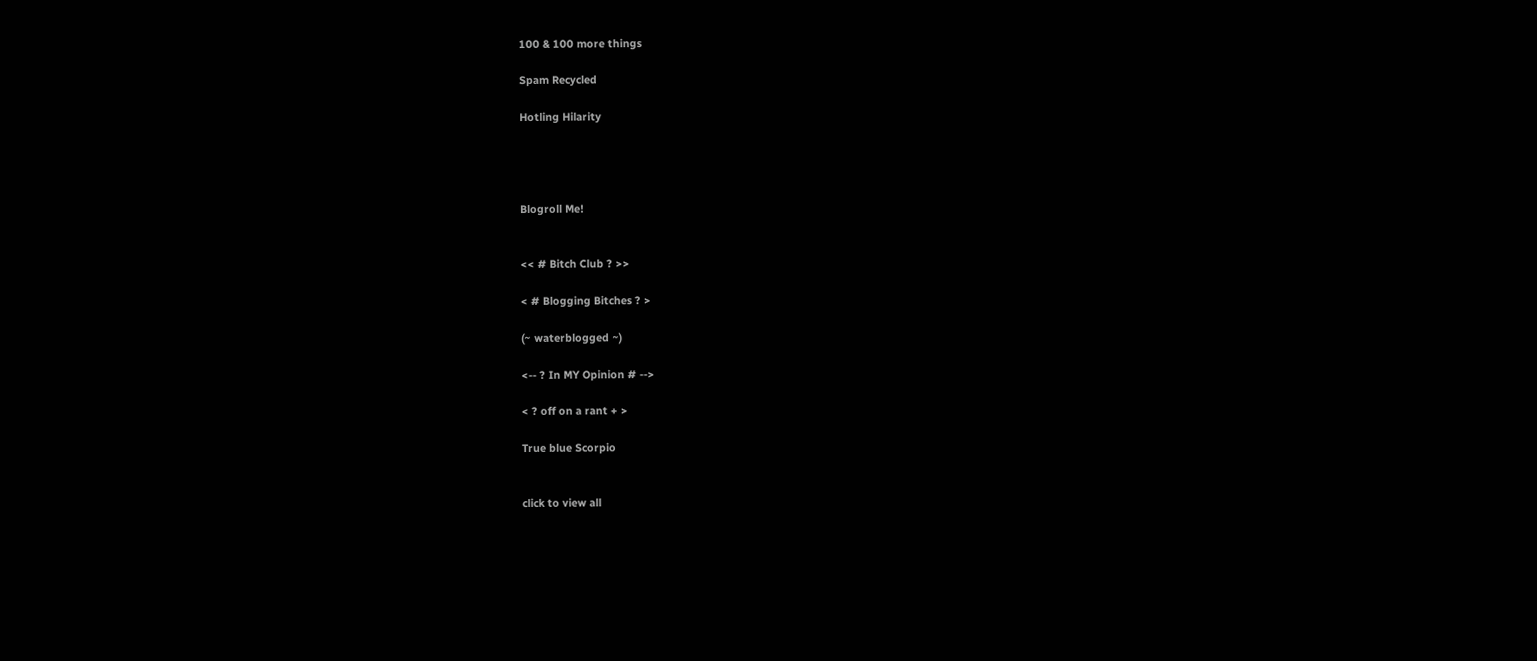100 & 100 more things

Spam Recycled

Hotling Hilarity




Blogroll Me!


<< # Bitch Club ? >>

< # Blogging Bitches ? >

(~ waterblogged ~)

<-- ? In MY Opinion # -->

< ? off on a rant + >

True blue Scorpio


click to view all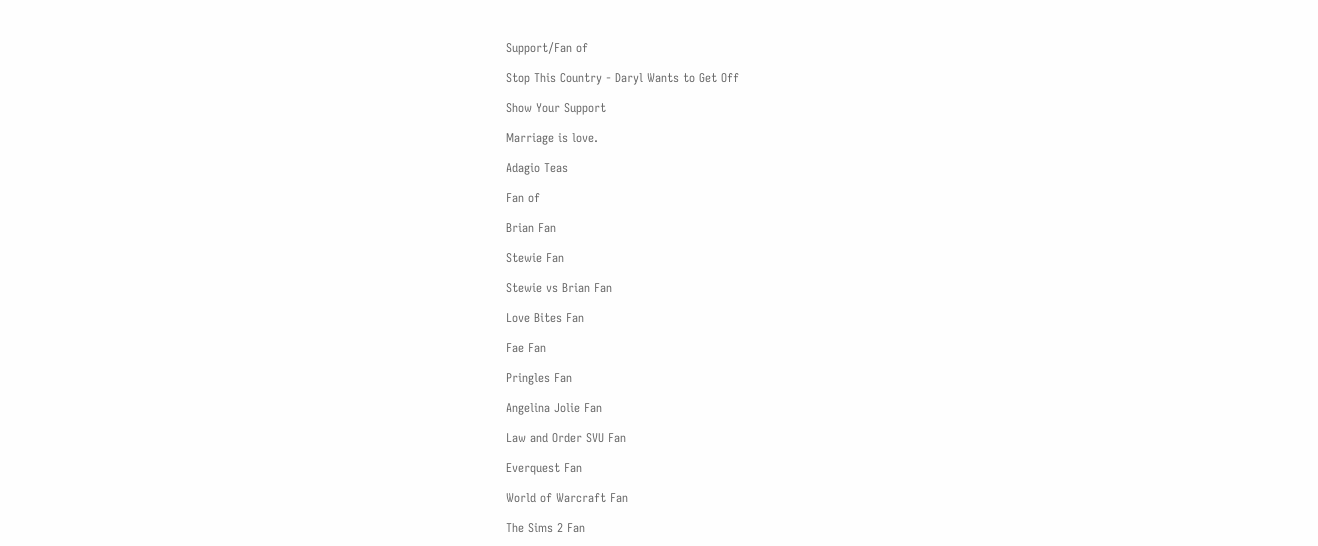Support/Fan of

Stop This Country - Daryl Wants to Get Off

Show Your Support

Marriage is love.

Adagio Teas

Fan of

Brian Fan

Stewie Fan

Stewie vs Brian Fan

Love Bites Fan

Fae Fan

Pringles Fan

Angelina Jolie Fan

Law and Order SVU Fan

Everquest Fan

World of Warcraft Fan

The Sims 2 Fan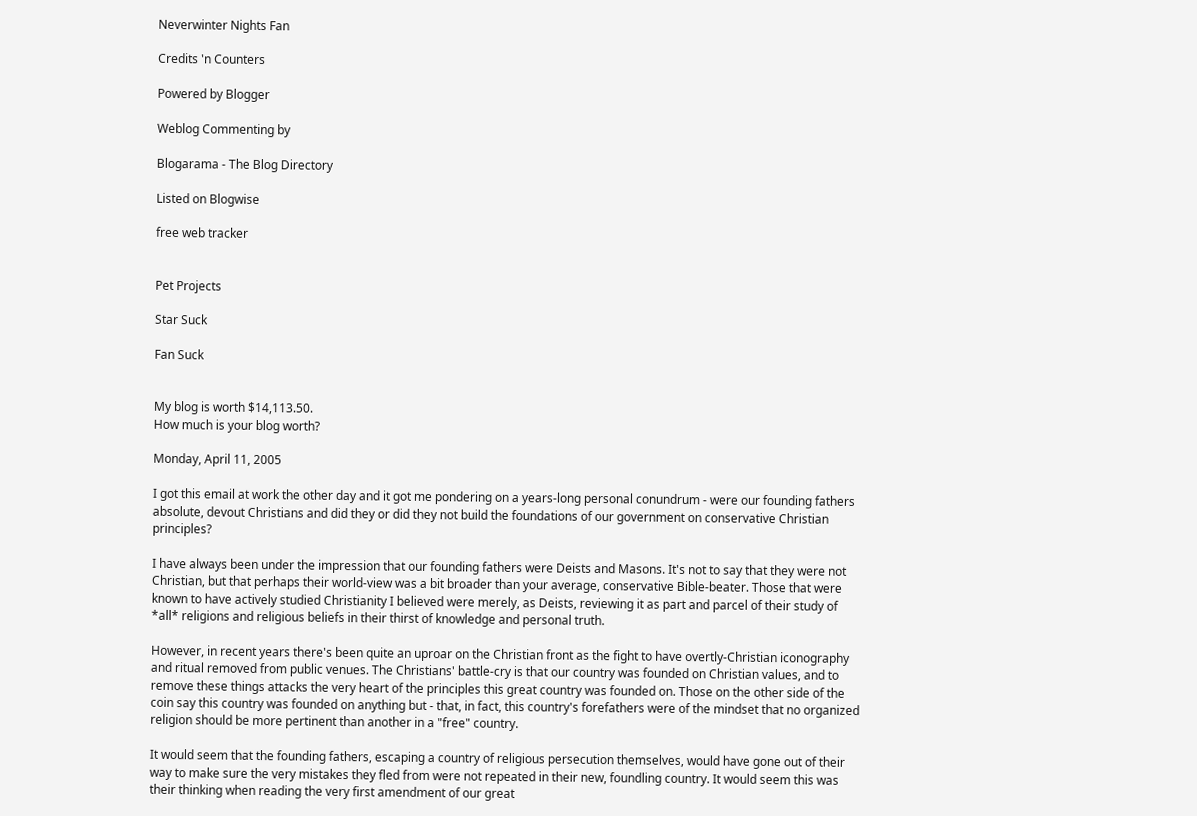Neverwinter Nights Fan

Credits 'n Counters

Powered by Blogger

Weblog Commenting by

Blogarama - The Blog Directory

Listed on Blogwise

free web tracker


Pet Projects

Star Suck

Fan Suck


My blog is worth $14,113.50.
How much is your blog worth?

Monday, April 11, 2005

I got this email at work the other day and it got me pondering on a years-long personal conundrum - were our founding fathers absolute, devout Christians and did they or did they not build the foundations of our government on conservative Christian principles?

I have always been under the impression that our founding fathers were Deists and Masons. It's not to say that they were not Christian, but that perhaps their world-view was a bit broader than your average, conservative Bible-beater. Those that were known to have actively studied Christianity I believed were merely, as Deists, reviewing it as part and parcel of their study of *all* religions and religious beliefs in their thirst of knowledge and personal truth.

However, in recent years there's been quite an uproar on the Christian front as the fight to have overtly-Christian iconography and ritual removed from public venues. The Christians' battle-cry is that our country was founded on Christian values, and to remove these things attacks the very heart of the principles this great country was founded on. Those on the other side of the coin say this country was founded on anything but - that, in fact, this country's forefathers were of the mindset that no organized religion should be more pertinent than another in a "free" country.

It would seem that the founding fathers, escaping a country of religious persecution themselves, would have gone out of their way to make sure the very mistakes they fled from were not repeated in their new, foundling country. It would seem this was their thinking when reading the very first amendment of our great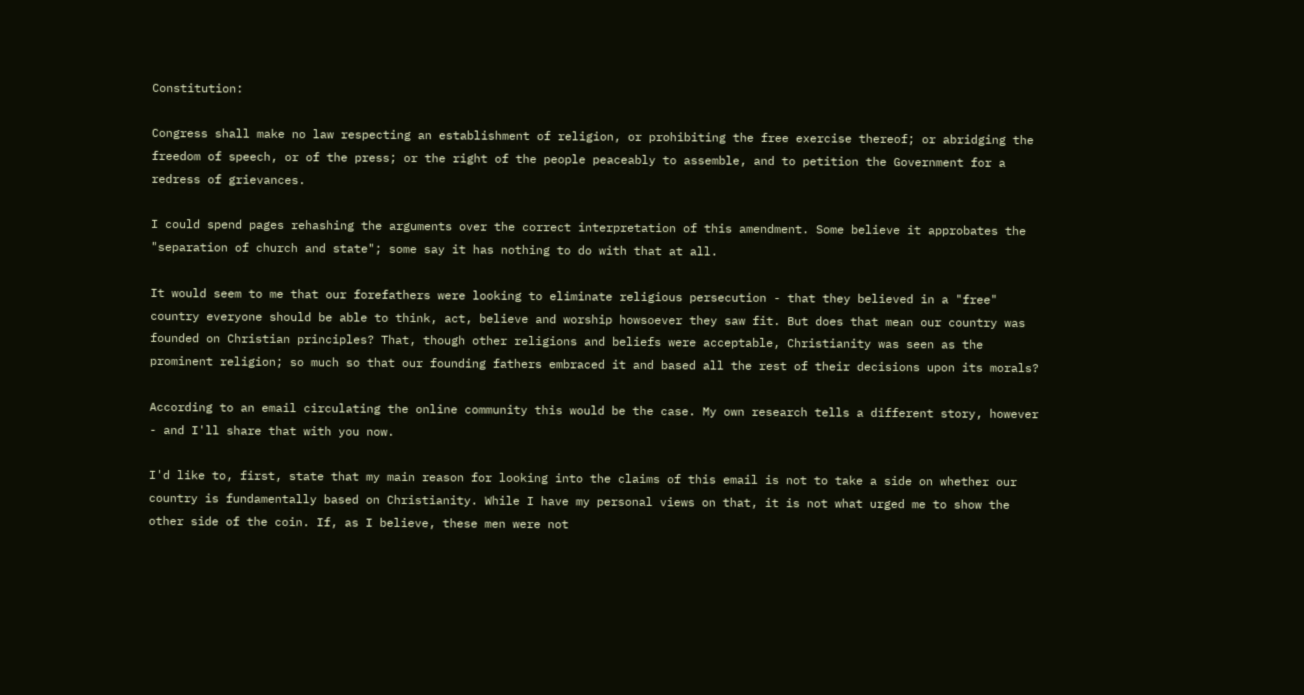Constitution:

Congress shall make no law respecting an establishment of religion, or prohibiting the free exercise thereof; or abridging the freedom of speech, or of the press; or the right of the people peaceably to assemble, and to petition the Government for a redress of grievances.

I could spend pages rehashing the arguments over the correct interpretation of this amendment. Some believe it approbates the "separation of church and state"; some say it has nothing to do with that at all.

It would seem to me that our forefathers were looking to eliminate religious persecution - that they believed in a "free" country everyone should be able to think, act, believe and worship howsoever they saw fit. But does that mean our country was founded on Christian principles? That, though other religions and beliefs were acceptable, Christianity was seen as the prominent religion; so much so that our founding fathers embraced it and based all the rest of their decisions upon its morals?

According to an email circulating the online community this would be the case. My own research tells a different story, however - and I'll share that with you now.

I'd like to, first, state that my main reason for looking into the claims of this email is not to take a side on whether our country is fundamentally based on Christianity. While I have my personal views on that, it is not what urged me to show the other side of the coin. If, as I believe, these men were not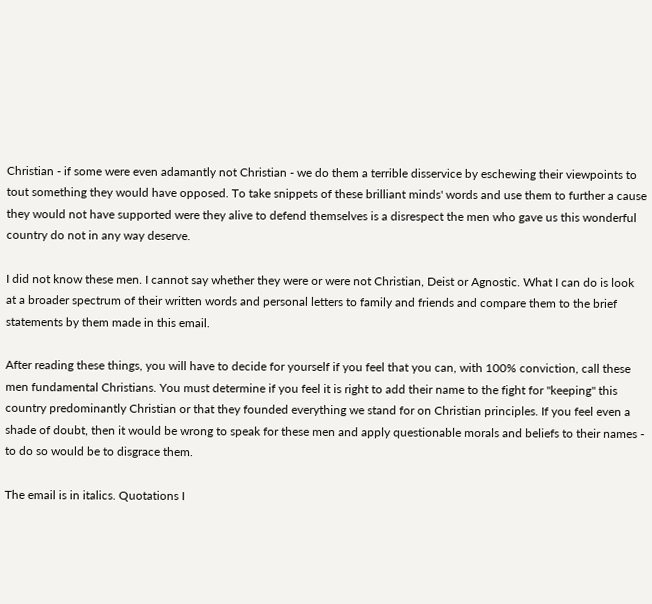Christian - if some were even adamantly not Christian - we do them a terrible disservice by eschewing their viewpoints to tout something they would have opposed. To take snippets of these brilliant minds' words and use them to further a cause they would not have supported were they alive to defend themselves is a disrespect the men who gave us this wonderful country do not in any way deserve.

I did not know these men. I cannot say whether they were or were not Christian, Deist or Agnostic. What I can do is look at a broader spectrum of their written words and personal letters to family and friends and compare them to the brief statements by them made in this email.

After reading these things, you will have to decide for yourself if you feel that you can, with 100% conviction, call these men fundamental Christians. You must determine if you feel it is right to add their name to the fight for "keeping" this country predominantly Christian or that they founded everything we stand for on Christian principles. If you feel even a shade of doubt, then it would be wrong to speak for these men and apply questionable morals and beliefs to their names - to do so would be to disgrace them.

The email is in italics. Quotations I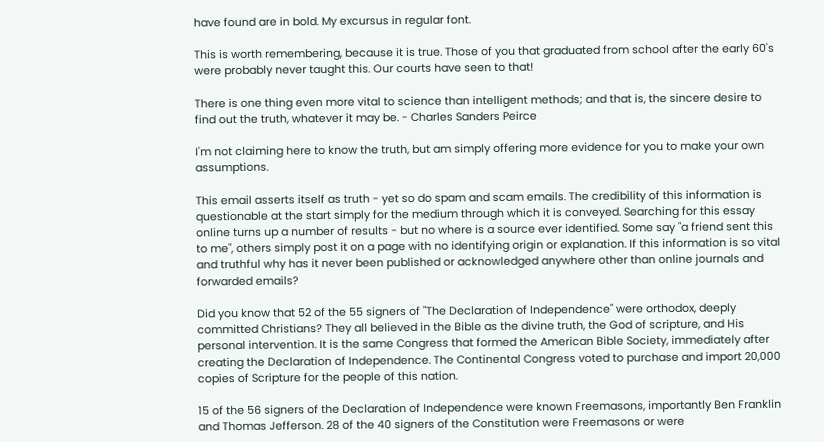have found are in bold. My excursus in regular font.

This is worth remembering, because it is true. Those of you that graduated from school after the early 60's were probably never taught this. Our courts have seen to that!

There is one thing even more vital to science than intelligent methods; and that is, the sincere desire to find out the truth, whatever it may be. - Charles Sanders Peirce

I'm not claiming here to know the truth, but am simply offering more evidence for you to make your own assumptions.

This email asserts itself as truth - yet so do spam and scam emails. The credibility of this information is questionable at the start simply for the medium through which it is conveyed. Searching for this essay online turns up a number of results - but no where is a source ever identified. Some say "a friend sent this to me", others simply post it on a page with no identifying origin or explanation. If this information is so vital and truthful why has it never been published or acknowledged anywhere other than online journals and forwarded emails?

Did you know that 52 of the 55 signers of "The Declaration of Independence" were orthodox, deeply committed Christians? They all believed in the Bible as the divine truth, the God of scripture, and His personal intervention. It is the same Congress that formed the American Bible Society, immediately after creating the Declaration of Independence. The Continental Congress voted to purchase and import 20,000 copies of Scripture for the people of this nation.

15 of the 56 signers of the Declaration of Independence were known Freemasons, importantly Ben Franklin and Thomas Jefferson. 28 of the 40 signers of the Constitution were Freemasons or were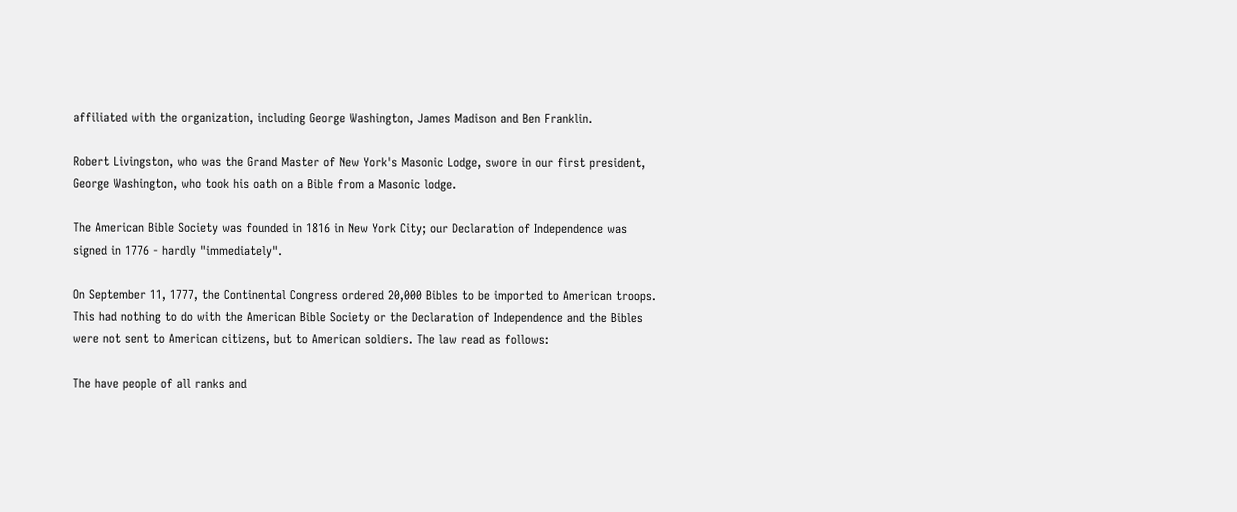affiliated with the organization, including George Washington, James Madison and Ben Franklin.

Robert Livingston, who was the Grand Master of New York's Masonic Lodge, swore in our first president, George Washington, who took his oath on a Bible from a Masonic lodge.

The American Bible Society was founded in 1816 in New York City; our Declaration of Independence was signed in 1776 - hardly "immediately".

On September 11, 1777, the Continental Congress ordered 20,000 Bibles to be imported to American troops. This had nothing to do with the American Bible Society or the Declaration of Independence and the Bibles were not sent to American citizens, but to American soldiers. The law read as follows:

The have people of all ranks and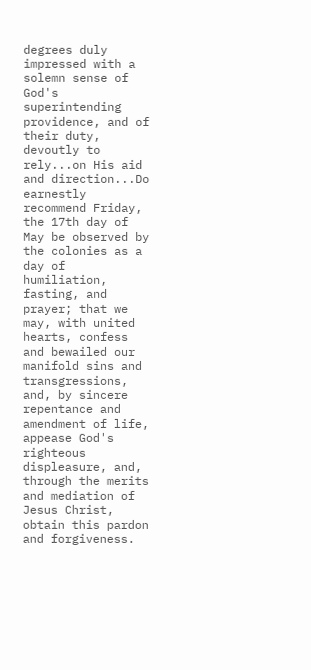degrees duly impressed with a solemn sense of God's superintending providence, and of their duty, devoutly to rely...on His aid and direction...Do earnestly recommend Friday, the 17th day of May be observed by the colonies as a day of humiliation, fasting, and prayer; that we may, with united hearts, confess and bewailed our manifold sins and transgressions, and, by sincere repentance and amendment of life, appease God's righteous displeasure, and, through the merits and mediation of Jesus Christ, obtain this pardon and forgiveness.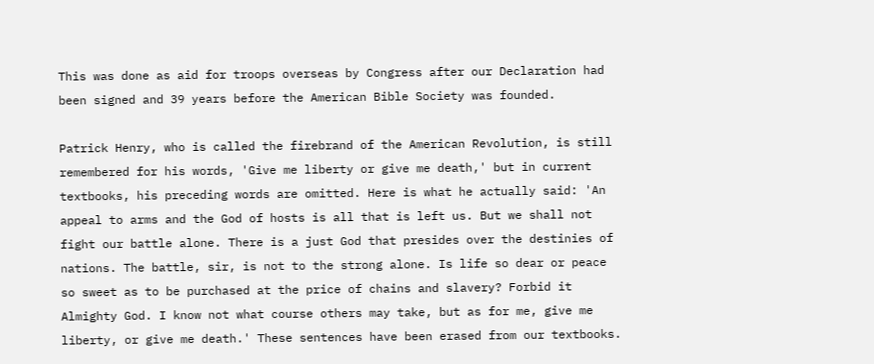This was done as aid for troops overseas by Congress after our Declaration had been signed and 39 years before the American Bible Society was founded.

Patrick Henry, who is called the firebrand of the American Revolution, is still remembered for his words, 'Give me liberty or give me death,' but in current textbooks, his preceding words are omitted. Here is what he actually said: 'An appeal to arms and the God of hosts is all that is left us. But we shall not fight our battle alone. There is a just God that presides over the destinies of nations. The battle, sir, is not to the strong alone. Is life so dear or peace so sweet as to be purchased at the price of chains and slavery? Forbid it Almighty God. I know not what course others may take, but as for me, give me liberty, or give me death.' These sentences have been erased from our textbooks.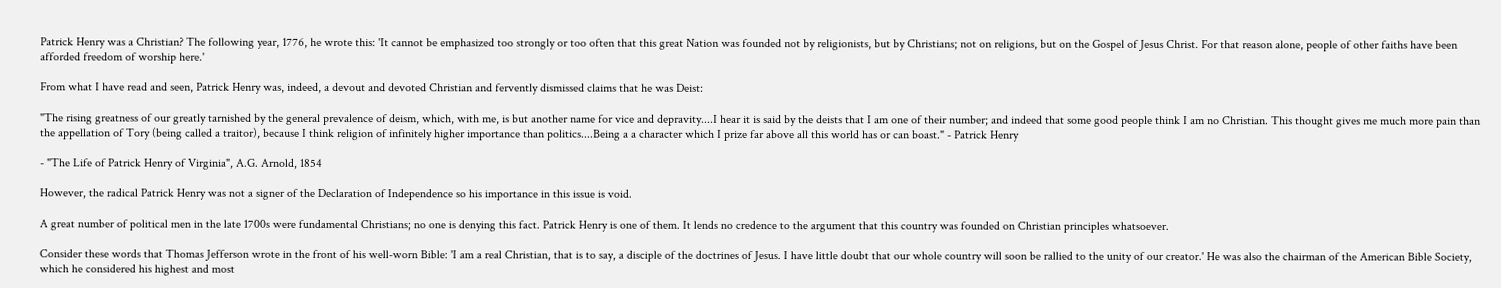Patrick Henry was a Christian? The following year, 1776, he wrote this: 'It cannot be emphasized too strongly or too often that this great Nation was founded not by religionists, but by Christians; not on religions, but on the Gospel of Jesus Christ. For that reason alone, people of other faiths have been afforded freedom of worship here.'

From what I have read and seen, Patrick Henry was, indeed, a devout and devoted Christian and fervently dismissed claims that he was Deist:

"The rising greatness of our greatly tarnished by the general prevalence of deism, which, with me, is but another name for vice and depravity....I hear it is said by the deists that I am one of their number; and indeed that some good people think I am no Christian. This thought gives me much more pain than the appellation of Tory (being called a traitor), because I think religion of infinitely higher importance than politics....Being a a character which I prize far above all this world has or can boast." - Patrick Henry

- "The Life of Patrick Henry of Virginia", A.G. Arnold, 1854

However, the radical Patrick Henry was not a signer of the Declaration of Independence so his importance in this issue is void.

A great number of political men in the late 1700s were fundamental Christians; no one is denying this fact. Patrick Henry is one of them. It lends no credence to the argument that this country was founded on Christian principles whatsoever.

Consider these words that Thomas Jefferson wrote in the front of his well-worn Bible: 'I am a real Christian, that is to say, a disciple of the doctrines of Jesus. I have little doubt that our whole country will soon be rallied to the unity of our creator.' He was also the chairman of the American Bible Society, which he considered his highest and most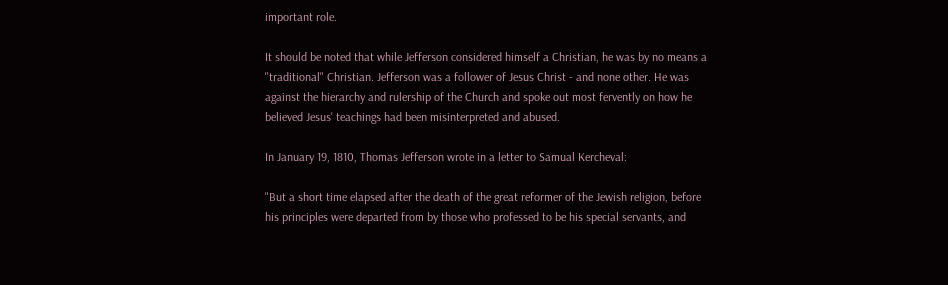important role.

It should be noted that while Jefferson considered himself a Christian, he was by no means a "traditional" Christian. Jefferson was a follower of Jesus Christ - and none other. He was against the hierarchy and rulership of the Church and spoke out most fervently on how he believed Jesus' teachings had been misinterpreted and abused.

In January 19, 1810, Thomas Jefferson wrote in a letter to Samual Kercheval:

"But a short time elapsed after the death of the great reformer of the Jewish religion, before his principles were departed from by those who professed to be his special servants, and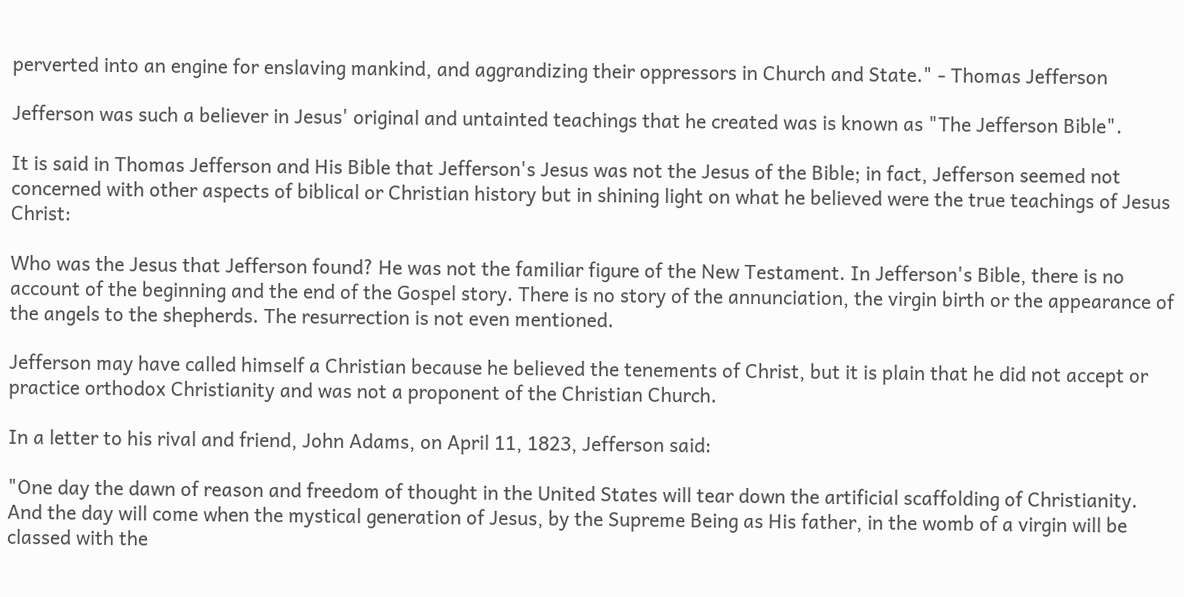perverted into an engine for enslaving mankind, and aggrandizing their oppressors in Church and State." - Thomas Jefferson

Jefferson was such a believer in Jesus' original and untainted teachings that he created was is known as "The Jefferson Bible".

It is said in Thomas Jefferson and His Bible that Jefferson's Jesus was not the Jesus of the Bible; in fact, Jefferson seemed not concerned with other aspects of biblical or Christian history but in shining light on what he believed were the true teachings of Jesus Christ:

Who was the Jesus that Jefferson found? He was not the familiar figure of the New Testament. In Jefferson's Bible, there is no account of the beginning and the end of the Gospel story. There is no story of the annunciation, the virgin birth or the appearance of the angels to the shepherds. The resurrection is not even mentioned.

Jefferson may have called himself a Christian because he believed the tenements of Christ, but it is plain that he did not accept or practice orthodox Christianity and was not a proponent of the Christian Church.

In a letter to his rival and friend, John Adams, on April 11, 1823, Jefferson said:

"One day the dawn of reason and freedom of thought in the United States will tear down the artificial scaffolding of Christianity. And the day will come when the mystical generation of Jesus, by the Supreme Being as His father, in the womb of a virgin will be classed with the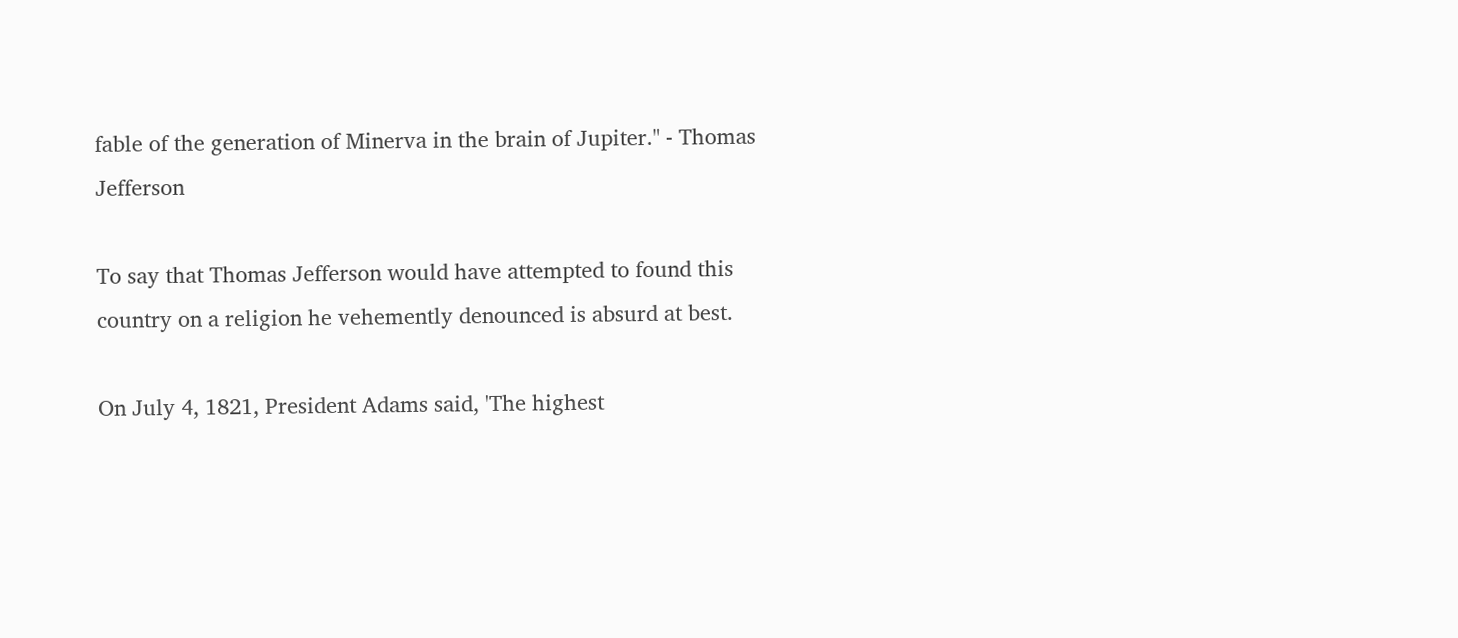fable of the generation of Minerva in the brain of Jupiter." - Thomas Jefferson

To say that Thomas Jefferson would have attempted to found this country on a religion he vehemently denounced is absurd at best.

On July 4, 1821, President Adams said, 'The highest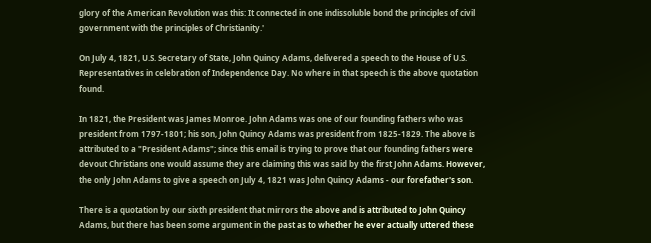glory of the American Revolution was this: It connected in one indissoluble bond the principles of civil government with the principles of Christianity.'

On July 4, 1821, U.S. Secretary of State, John Quincy Adams, delivered a speech to the House of U.S. Representatives in celebration of Independence Day. No where in that speech is the above quotation found.

In 1821, the President was James Monroe. John Adams was one of our founding fathers who was president from 1797-1801; his son, John Quincy Adams was president from 1825-1829. The above is attributed to a "President Adams"; since this email is trying to prove that our founding fathers were devout Christians one would assume they are claiming this was said by the first John Adams. However, the only John Adams to give a speech on July 4, 1821 was John Quincy Adams - our forefather's son.

There is a quotation by our sixth president that mirrors the above and is attributed to John Quincy Adams, but there has been some argument in the past as to whether he ever actually uttered these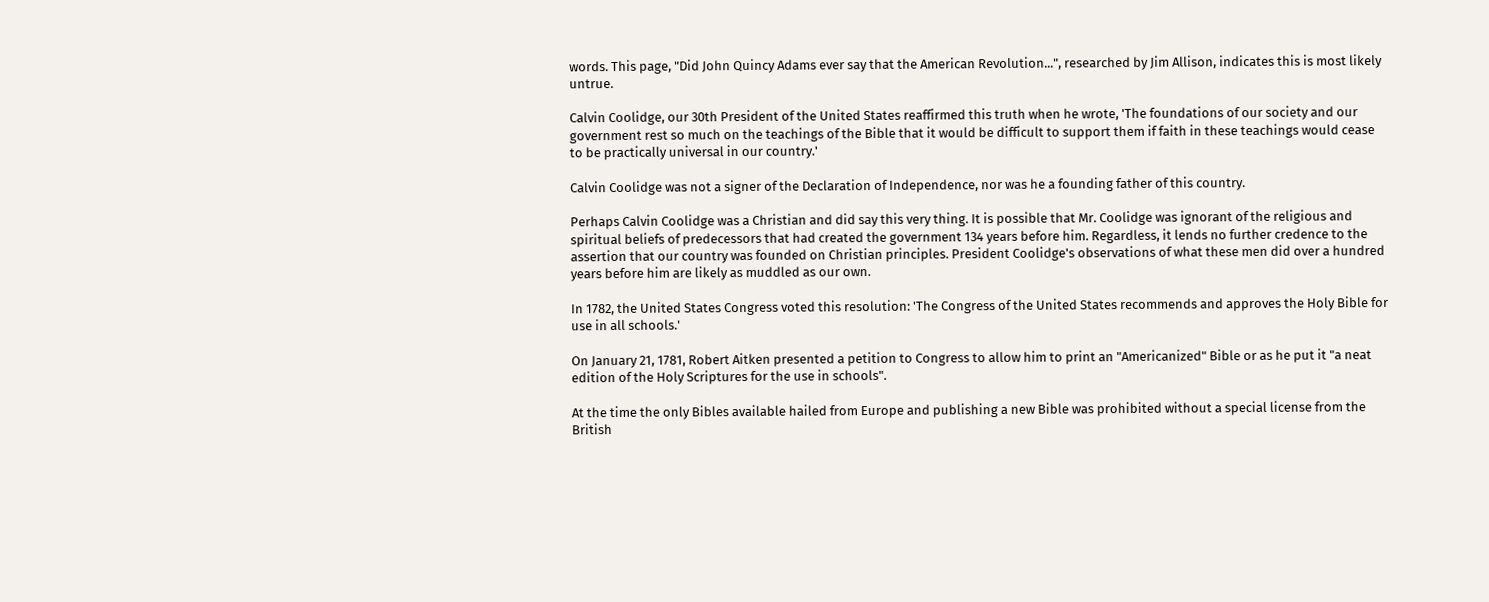words. This page, "Did John Quincy Adams ever say that the American Revolution...", researched by Jim Allison, indicates this is most likely untrue.

Calvin Coolidge, our 30th President of the United States reaffirmed this truth when he wrote, 'The foundations of our society and our government rest so much on the teachings of the Bible that it would be difficult to support them if faith in these teachings would cease to be practically universal in our country.'

Calvin Coolidge was not a signer of the Declaration of Independence, nor was he a founding father of this country.

Perhaps Calvin Coolidge was a Christian and did say this very thing. It is possible that Mr. Coolidge was ignorant of the religious and spiritual beliefs of predecessors that had created the government 134 years before him. Regardless, it lends no further credence to the assertion that our country was founded on Christian principles. President Coolidge's observations of what these men did over a hundred years before him are likely as muddled as our own.

In 1782, the United States Congress voted this resolution: 'The Congress of the United States recommends and approves the Holy Bible for use in all schools.'

On January 21, 1781, Robert Aitken presented a petition to Congress to allow him to print an "Americanized" Bible or as he put it "a neat edition of the Holy Scriptures for the use in schools".

At the time the only Bibles available hailed from Europe and publishing a new Bible was prohibited without a special license from the British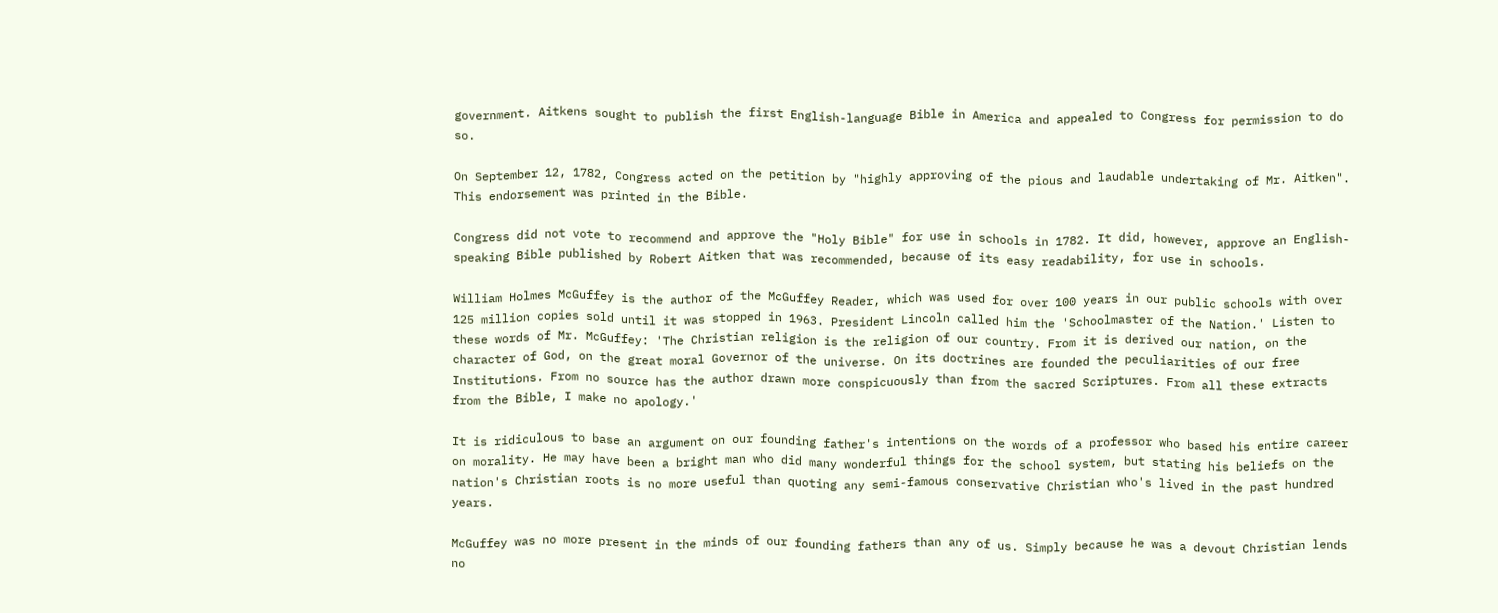government. Aitkens sought to publish the first English-language Bible in America and appealed to Congress for permission to do so.

On September 12, 1782, Congress acted on the petition by "highly approving of the pious and laudable undertaking of Mr. Aitken". This endorsement was printed in the Bible.

Congress did not vote to recommend and approve the "Holy Bible" for use in schools in 1782. It did, however, approve an English-speaking Bible published by Robert Aitken that was recommended, because of its easy readability, for use in schools.

William Holmes McGuffey is the author of the McGuffey Reader, which was used for over 100 years in our public schools with over 125 million copies sold until it was stopped in 1963. President Lincoln called him the 'Schoolmaster of the Nation.' Listen to these words of Mr. McGuffey: 'The Christian religion is the religion of our country. From it is derived our nation, on the character of God, on the great moral Governor of the universe. On its doctrines are founded the peculiarities of our free Institutions. From no source has the author drawn more conspicuously than from the sacred Scriptures. From all these extracts from the Bible, I make no apology.'

It is ridiculous to base an argument on our founding father's intentions on the words of a professor who based his entire career on morality. He may have been a bright man who did many wonderful things for the school system, but stating his beliefs on the nation's Christian roots is no more useful than quoting any semi-famous conservative Christian who's lived in the past hundred years.

McGuffey was no more present in the minds of our founding fathers than any of us. Simply because he was a devout Christian lends no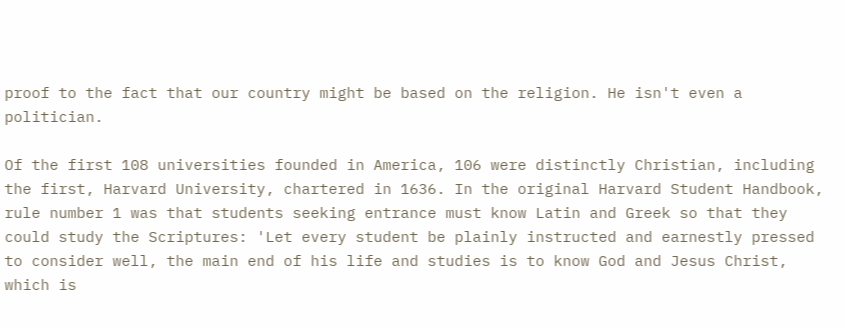proof to the fact that our country might be based on the religion. He isn't even a politician.

Of the first 108 universities founded in America, 106 were distinctly Christian, including the first, Harvard University, chartered in 1636. In the original Harvard Student Handbook, rule number 1 was that students seeking entrance must know Latin and Greek so that they could study the Scriptures: 'Let every student be plainly instructed and earnestly pressed to consider well, the main end of his life and studies is to know God and Jesus Christ, which is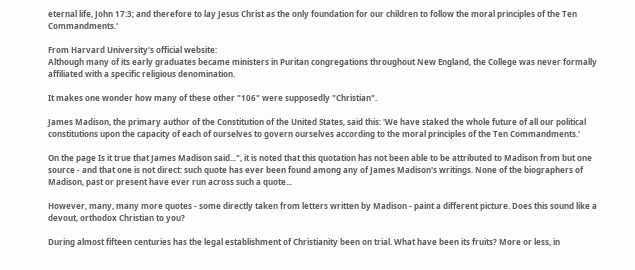eternal life, John 17:3; and therefore to lay Jesus Christ as the only foundation for our children to follow the moral principles of the Ten Commandments.'

From Harvard University's official website:
Although many of its early graduates became ministers in Puritan congregations throughout New England, the College was never formally affiliated with a specific religious denomination.

It makes one wonder how many of these other "106" were supposedly "Christian".

James Madison, the primary author of the Constitution of the United States, said this: 'We have staked the whole future of all our political constitutions upon the capacity of each of ourselves to govern ourselves according to the moral principles of the Ten Commandments.'

On the page Is it true that James Madison said...", it is noted that this quotation has not been able to be attributed to Madison from but one source - and that one is not direct: such quote has ever been found among any of James Madison's writings. None of the biographers of Madison, past or present have ever run across such a quote...

However, many, many more quotes - some directly taken from letters written by Madison - paint a different picture. Does this sound like a devout, orthodox Christian to you?

During almost fifteen centuries has the legal establishment of Christianity been on trial. What have been its fruits? More or less, in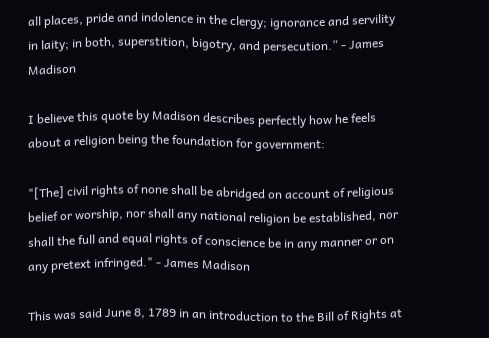all places, pride and indolence in the clergy; ignorance and servility in laity; in both, superstition, bigotry, and persecution.” - James Madison

I believe this quote by Madison describes perfectly how he feels about a religion being the foundation for government:

"[The] civil rights of none shall be abridged on account of religious belief or worship, nor shall any national religion be established, nor shall the full and equal rights of conscience be in any manner or on any pretext infringed." - James Madison

This was said June 8, 1789 in an introduction to the Bill of Rights at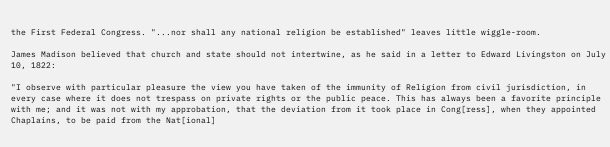the First Federal Congress. "...nor shall any national religion be established" leaves little wiggle-room.

James Madison believed that church and state should not intertwine, as he said in a letter to Edward Livingston on July 10, 1822:

"I observe with particular pleasure the view you have taken of the immunity of Religion from civil jurisdiction, in every case where it does not trespass on private rights or the public peace. This has always been a favorite principle with me; and it was not with my approbation, that the deviation from it took place in Cong[ress], when they appointed Chaplains, to be paid from the Nat[ional]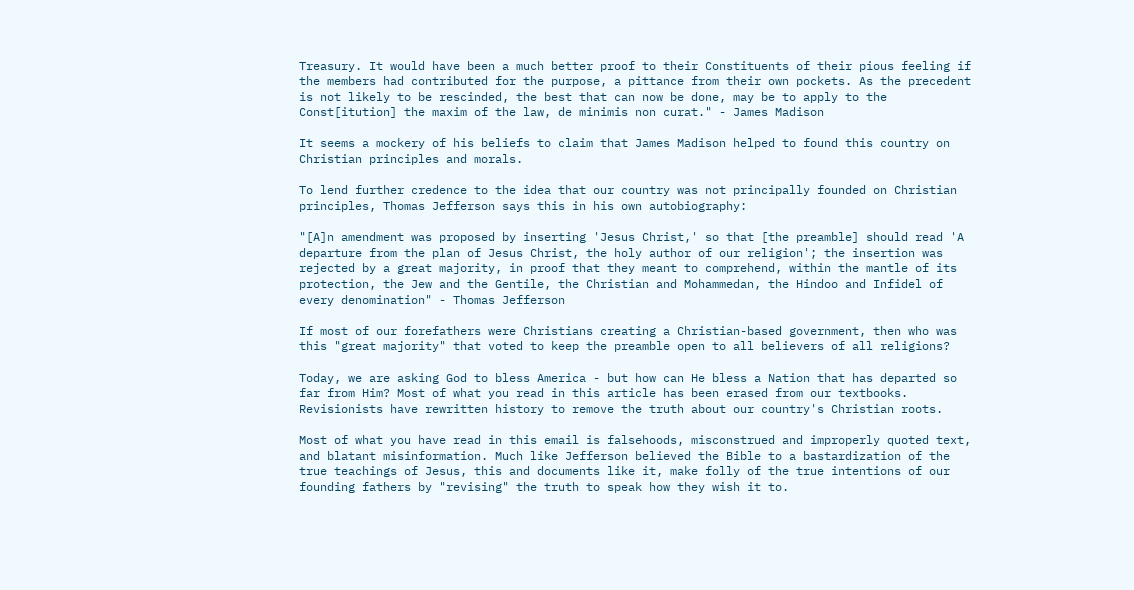Treasury. It would have been a much better proof to their Constituents of their pious feeling if the members had contributed for the purpose, a pittance from their own pockets. As the precedent is not likely to be rescinded, the best that can now be done, may be to apply to the Const[itution] the maxim of the law, de minimis non curat." - James Madison

It seems a mockery of his beliefs to claim that James Madison helped to found this country on Christian principles and morals.

To lend further credence to the idea that our country was not principally founded on Christian principles, Thomas Jefferson says this in his own autobiography:

"[A]n amendment was proposed by inserting 'Jesus Christ,' so that [the preamble] should read 'A departure from the plan of Jesus Christ, the holy author of our religion'; the insertion was rejected by a great majority, in proof that they meant to comprehend, within the mantle of its protection, the Jew and the Gentile, the Christian and Mohammedan, the Hindoo and Infidel of every denomination" - Thomas Jefferson

If most of our forefathers were Christians creating a Christian-based government, then who was this "great majority" that voted to keep the preamble open to all believers of all religions?

Today, we are asking God to bless America - but how can He bless a Nation that has departed so far from Him? Most of what you read in this article has been erased from our textbooks. Revisionists have rewritten history to remove the truth about our country's Christian roots.

Most of what you have read in this email is falsehoods, misconstrued and improperly quoted text, and blatant misinformation. Much like Jefferson believed the Bible to a bastardization of the true teachings of Jesus, this and documents like it, make folly of the true intentions of our founding fathers by "revising" the truth to speak how they wish it to.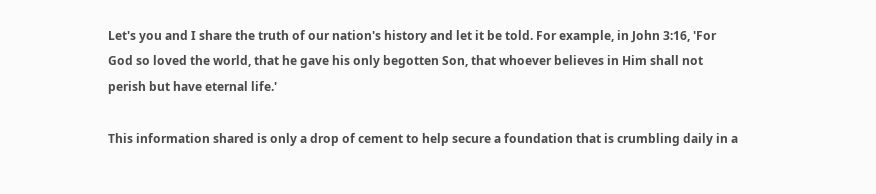Let's you and I share the truth of our nation's history and let it be told. For example, in John 3:16, 'For God so loved the world, that he gave his only begotten Son, that whoever believes in Him shall not perish but have eternal life.'

This information shared is only a drop of cement to help secure a foundation that is crumbling daily in a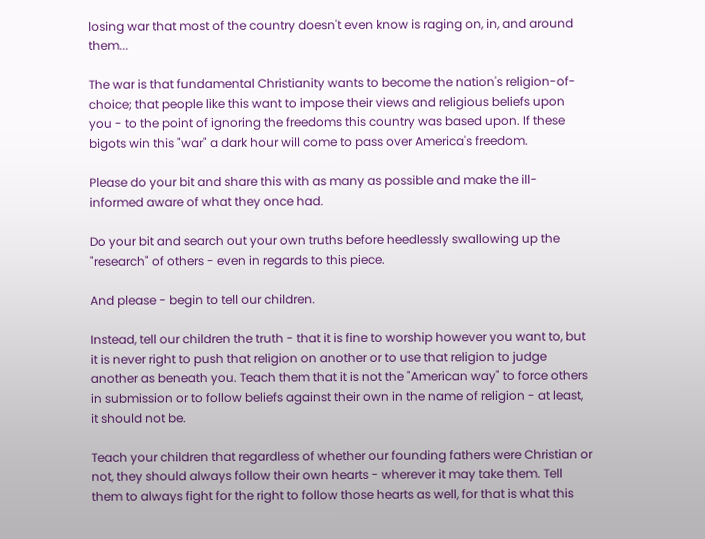losing war that most of the country doesn't even know is raging on, in, and around them...

The war is that fundamental Christianity wants to become the nation's religion-of-choice; that people like this want to impose their views and religious beliefs upon you - to the point of ignoring the freedoms this country was based upon. If these bigots win this "war" a dark hour will come to pass over America's freedom.

Please do your bit and share this with as many as possible and make the ill-informed aware of what they once had.

Do your bit and search out your own truths before heedlessly swallowing up the "research" of others - even in regards to this piece.

And please - begin to tell our children.

Instead, tell our children the truth - that it is fine to worship however you want to, but it is never right to push that religion on another or to use that religion to judge another as beneath you. Teach them that it is not the "American way" to force others in submission or to follow beliefs against their own in the name of religion - at least, it should not be.

Teach your children that regardless of whether our founding fathers were Christian or not, they should always follow their own hearts - wherever it may take them. Tell them to always fight for the right to follow those hearts as well, for that is what this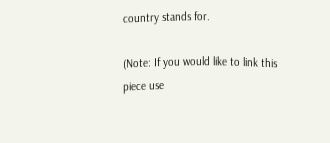country stands for.

(Note: If you would like to link this piece use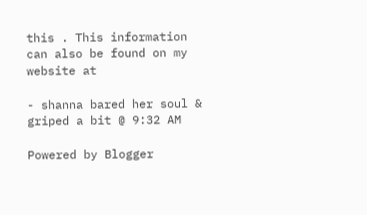this . This information can also be found on my website at

- shanna bared her soul & griped a bit @ 9:32 AM

Powered by Blogger